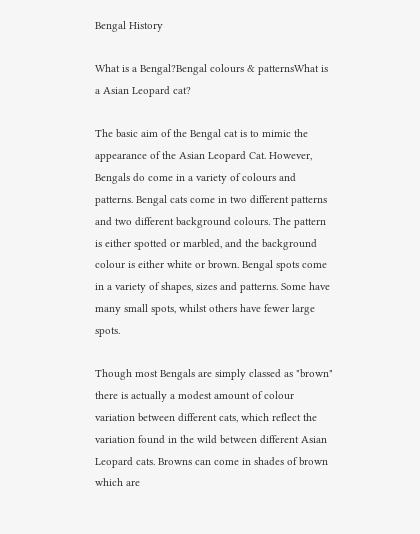Bengal History

What is a Bengal?Bengal colours & patternsWhat is a Asian Leopard cat?

The basic aim of the Bengal cat is to mimic the appearance of the Asian Leopard Cat. However, Bengals do come in a variety of colours and patterns. Bengal cats come in two different patterns and two different background colours. The pattern is either spotted or marbled, and the background colour is either white or brown. Bengal spots come in a variety of shapes, sizes and patterns. Some have many small spots, whilst others have fewer large spots.

Though most Bengals are simply classed as "brown" there is actually a modest amount of colour variation between different cats, which reflect the variation found in the wild between different Asian Leopard cats. Browns can come in shades of brown which are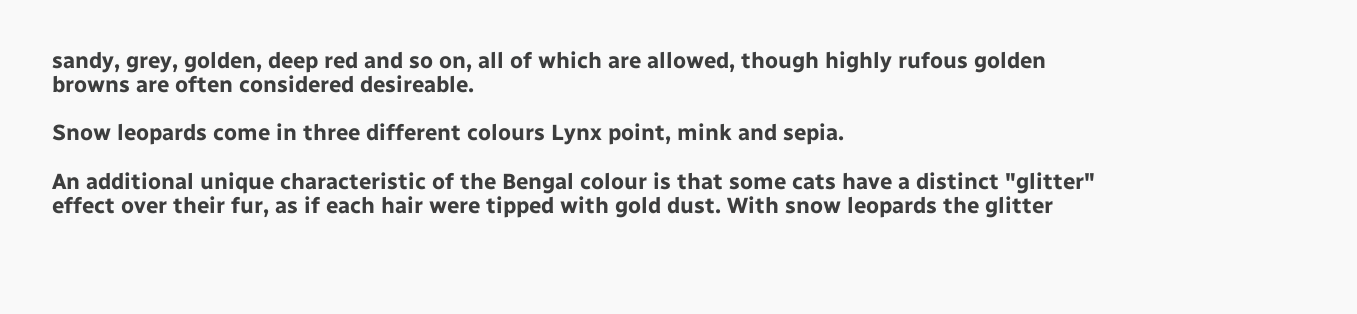sandy, grey, golden, deep red and so on, all of which are allowed, though highly rufous golden browns are often considered desireable.

Snow leopards come in three different colours Lynx point, mink and sepia.

An additional unique characteristic of the Bengal colour is that some cats have a distinct "glitter" effect over their fur, as if each hair were tipped with gold dust. With snow leopards the glitter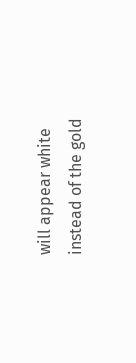will appear white instead of the gold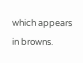which appears in browns.